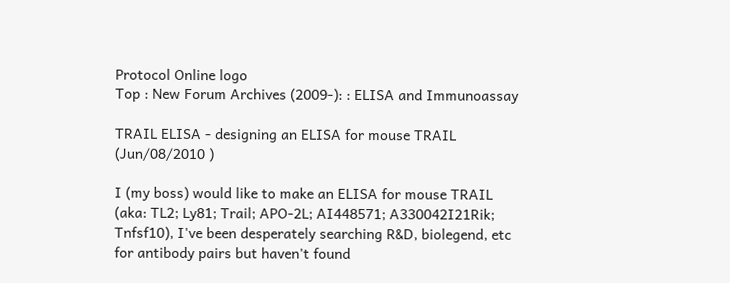Protocol Online logo
Top : New Forum Archives (2009-): : ELISA and Immunoassay

TRAIL ELISA - designing an ELISA for mouse TRAIL (Jun/08/2010 )

I (my boss) would like to make an ELISA for mouse TRAIL (aka: TL2; Ly81; Trail; APO-2L; AI448571; A330042I21Rik; Tnfsf10), I've been desperately searching R&D, biolegend, etc for antibody pairs but haven't found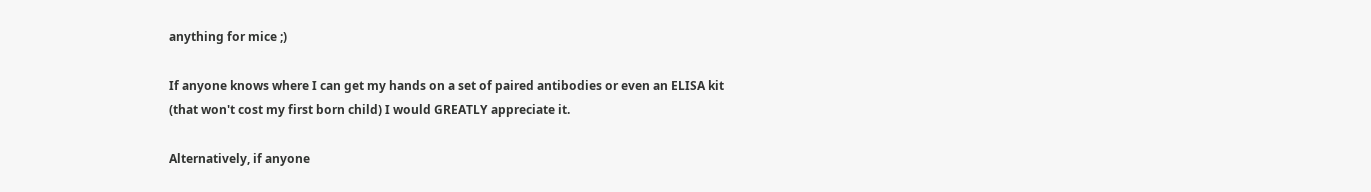anything for mice ;)

If anyone knows where I can get my hands on a set of paired antibodies or even an ELISA kit (that won't cost my first born child) I would GREATLY appreciate it.

Alternatively, if anyone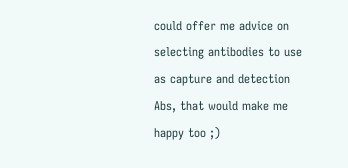could offer me advice on selecting antibodies to use as capture and detection Abs, that would make me happy too ;)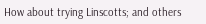How about trying Linscotts; and others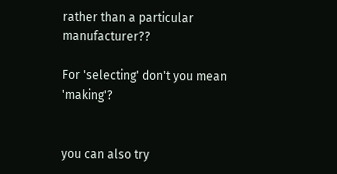rather than a particular manufacturer??

For 'selecting' don't you mean 'making'?


you can also try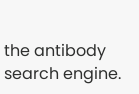the antibody search engine.